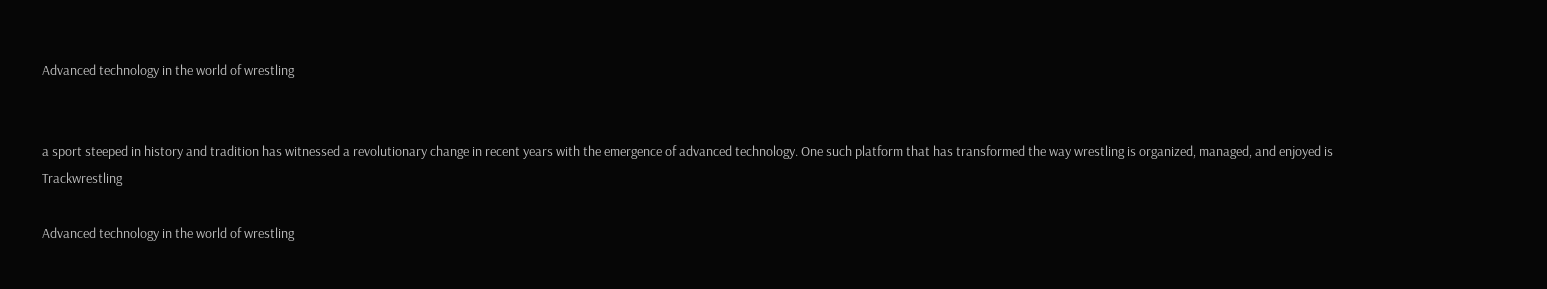Advanced technology in the world of wrestling


a sport steeped in history and tradition has witnessed a revolutionary change in recent years with the emergence of advanced technology. One such platform that has transformed the way wrestling is organized, managed, and enjoyed is Trackwrestling

Advanced technology in the world of wrestling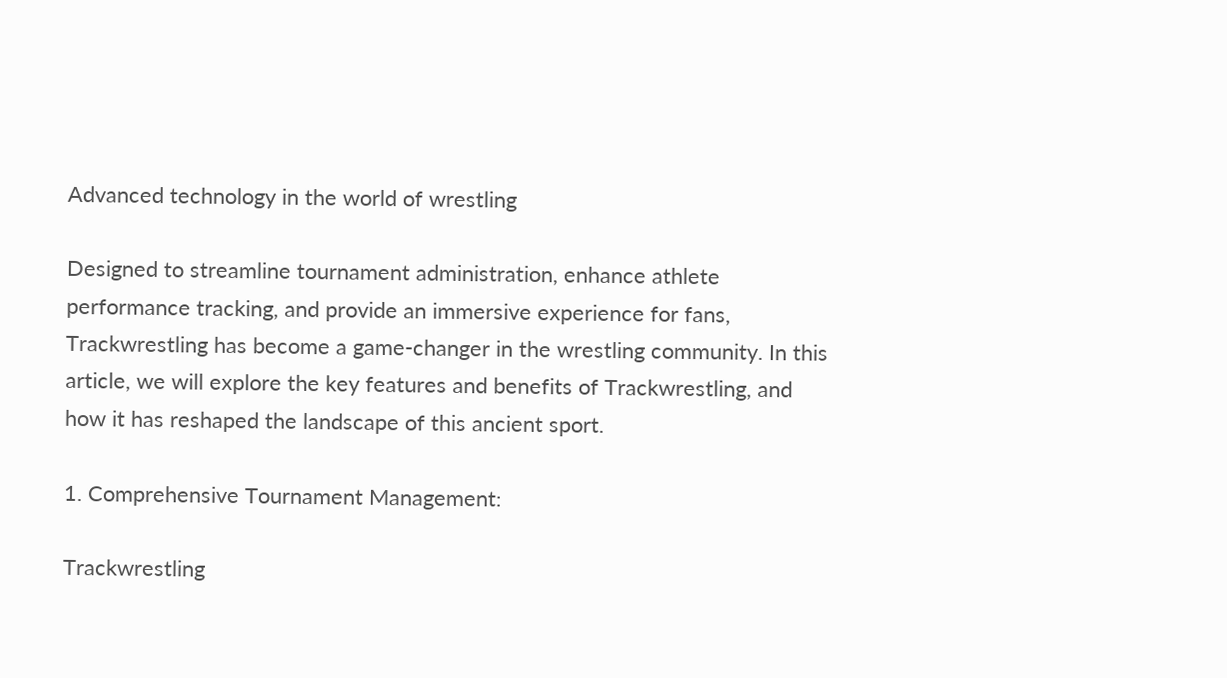Advanced technology in the world of wrestling

Designed to streamline tournament administration, enhance athlete performance tracking, and provide an immersive experience for fans, Trackwrestling has become a game-changer in the wrestling community. In this article, we will explore the key features and benefits of Trackwrestling, and how it has reshaped the landscape of this ancient sport.

1. Comprehensive Tournament Management:

Trackwrestling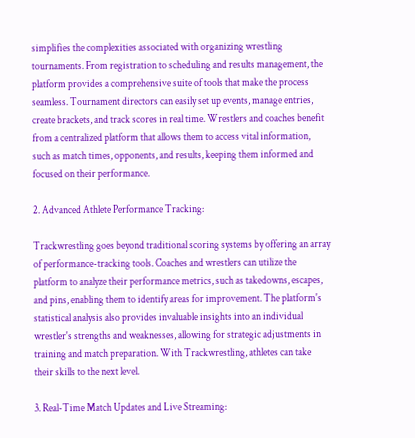simplifies the complexities associated with organizing wrestling tournaments. From registration to scheduling and results management, the platform provides a comprehensive suite of tools that make the process seamless. Tournament directors can easily set up events, manage entries, create brackets, and track scores in real time. Wrestlers and coaches benefit from a centralized platform that allows them to access vital information, such as match times, opponents, and results, keeping them informed and focused on their performance.

2. Advanced Athlete Performance Tracking:

Trackwrestling goes beyond traditional scoring systems by offering an array of performance-tracking tools. Coaches and wrestlers can utilize the platform to analyze their performance metrics, such as takedowns, escapes, and pins, enabling them to identify areas for improvement. The platform's statistical analysis also provides invaluable insights into an individual wrestler's strengths and weaknesses, allowing for strategic adjustments in training and match preparation. With Trackwrestling, athletes can take their skills to the next level.

3. Real-Time Match Updates and Live Streaming: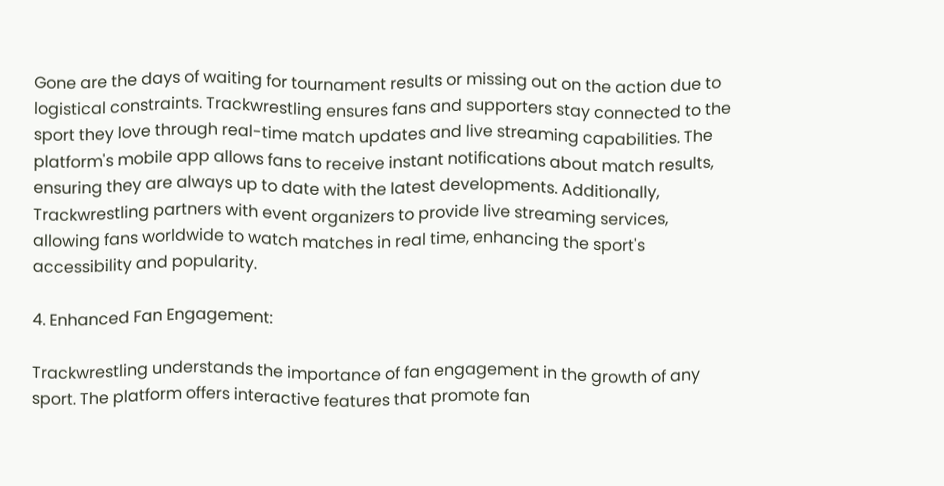Gone are the days of waiting for tournament results or missing out on the action due to logistical constraints. Trackwrestling ensures fans and supporters stay connected to the sport they love through real-time match updates and live streaming capabilities. The platform's mobile app allows fans to receive instant notifications about match results, ensuring they are always up to date with the latest developments. Additionally, Trackwrestling partners with event organizers to provide live streaming services, allowing fans worldwide to watch matches in real time, enhancing the sport's accessibility and popularity.

4. Enhanced Fan Engagement:

Trackwrestling understands the importance of fan engagement in the growth of any sport. The platform offers interactive features that promote fan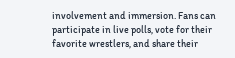involvement and immersion. Fans can participate in live polls, vote for their favorite wrestlers, and share their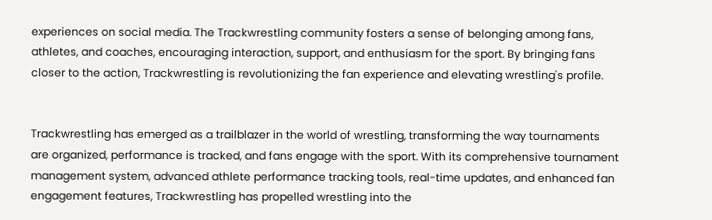experiences on social media. The Trackwrestling community fosters a sense of belonging among fans, athletes, and coaches, encouraging interaction, support, and enthusiasm for the sport. By bringing fans closer to the action, Trackwrestling is revolutionizing the fan experience and elevating wrestling's profile.


Trackwrestling has emerged as a trailblazer in the world of wrestling, transforming the way tournaments are organized, performance is tracked, and fans engage with the sport. With its comprehensive tournament management system, advanced athlete performance tracking tools, real-time updates, and enhanced fan engagement features, Trackwrestling has propelled wrestling into the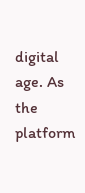digital age. As the platform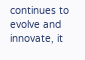continues to evolve and innovate, it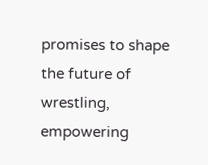promises to shape the future of wrestling, empowering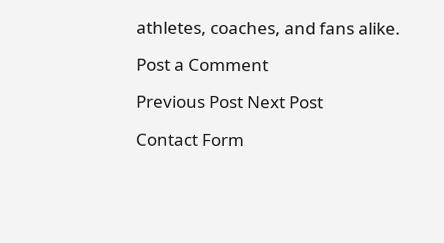athletes, coaches, and fans alike.

Post a Comment

Previous Post Next Post

Contact Form